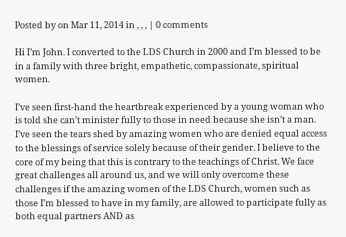Posted by on Mar 11, 2014 in , , , | 0 comments

Hi I’m John. I converted to the LDS Church in 2000 and I’m blessed to be in a family with three bright, empathetic, compassionate, spiritual women.

I’ve seen first-hand the heartbreak experienced by a young woman who is told she can’t minister fully to those in need because she isn’t a man. I’ve seen the tears shed by amazing women who are denied equal access to the blessings of service solely because of their gender. I believe to the core of my being that this is contrary to the teachings of Christ. We face great challenges all around us, and we will only overcome these challenges if the amazing women of the LDS Church, women such as those I’m blessed to have in my family, are allowed to participate fully as both equal partners AND as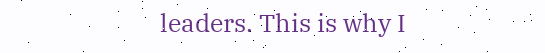leaders. This is why I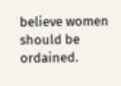believe women should be ordained.